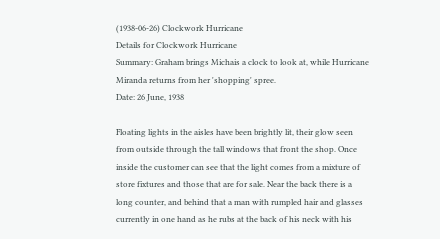(1938-06-26) Clockwork Hurricane
Details for Clockwork Hurricane
Summary: Graham brings Michais a clock to look at, while Hurricane Miranda returns from her 'shopping' spree.
Date: 26 June, 1938

Floating lights in the aisles have been brightly lit, their glow seen from outside through the tall windows that front the shop. Once inside the customer can see that the light comes from a mixture of store fixtures and those that are for sale. Near the back there is a long counter, and behind that a man with rumpled hair and glasses currently in one hand as he rubs at the back of his neck with his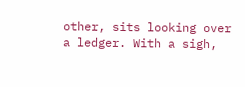other, sits looking over a ledger. With a sigh,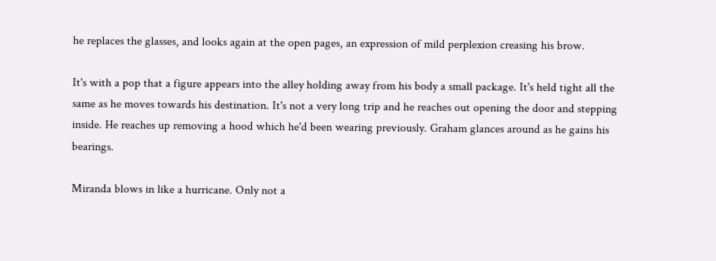he replaces the glasses, and looks again at the open pages, an expression of mild perplexion creasing his brow.

It's with a pop that a figure appears into the alley holding away from his body a small package. It's held tight all the same as he moves towards his destination. It's not a very long trip and he reaches out opening the door and stepping inside. He reaches up removing a hood which he'd been wearing previously. Graham glances around as he gains his bearings.

Miranda blows in like a hurricane. Only not a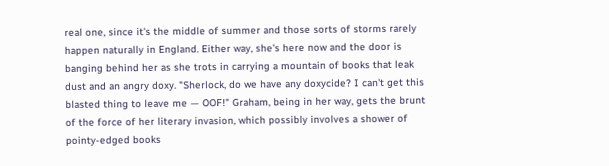real one, since it's the middle of summer and those sorts of storms rarely happen naturally in England. Either way, she's here now and the door is banging behind her as she trots in carrying a mountain of books that leak dust and an angry doxy. "Sherlock, do we have any doxycide? I can't get this blasted thing to leave me — OOF!" Graham, being in her way, gets the brunt of the force of her literary invasion, which possibly involves a shower of pointy-edged books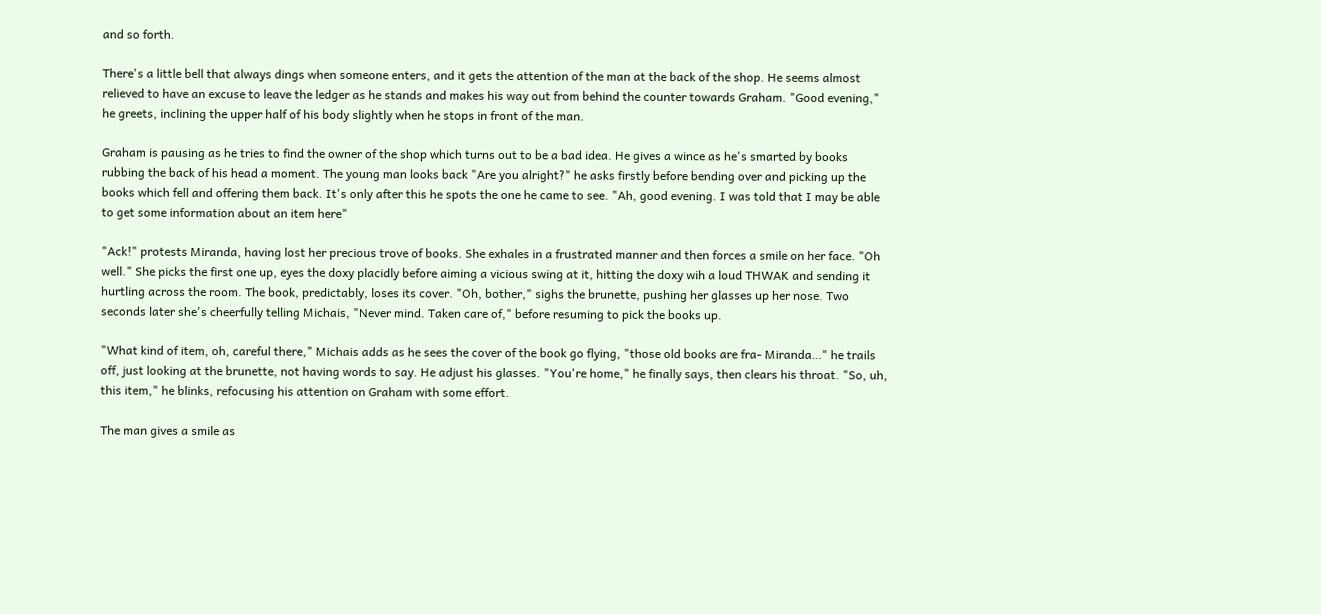and so forth.

There's a little bell that always dings when someone enters, and it gets the attention of the man at the back of the shop. He seems almost relieved to have an excuse to leave the ledger as he stands and makes his way out from behind the counter towards Graham. "Good evening," he greets, inclining the upper half of his body slightly when he stops in front of the man.

Graham is pausing as he tries to find the owner of the shop which turns out to be a bad idea. He gives a wince as he's smarted by books rubbing the back of his head a moment. The young man looks back "Are you alright?" he asks firstly before bending over and picking up the books which fell and offering them back. It's only after this he spots the one he came to see. "Ah, good evening. I was told that I may be able to get some information about an item here"

"Ack!" protests Miranda, having lost her precious trove of books. She exhales in a frustrated manner and then forces a smile on her face. "Oh well." She picks the first one up, eyes the doxy placidly before aiming a vicious swing at it, hitting the doxy wih a loud THWAK and sending it hurtling across the room. The book, predictably, loses its cover. "Oh, bother," sighs the brunette, pushing her glasses up her nose. Two seconds later she's cheerfully telling Michais, "Never mind. Taken care of," before resuming to pick the books up.

"What kind of item, oh, careful there," Michais adds as he sees the cover of the book go flying, "those old books are fra- Miranda…" he trails off, just looking at the brunette, not having words to say. He adjust his glasses. "You're home," he finally says, then clears his throat. "So, uh, this item," he blinks, refocusing his attention on Graham with some effort.

The man gives a smile as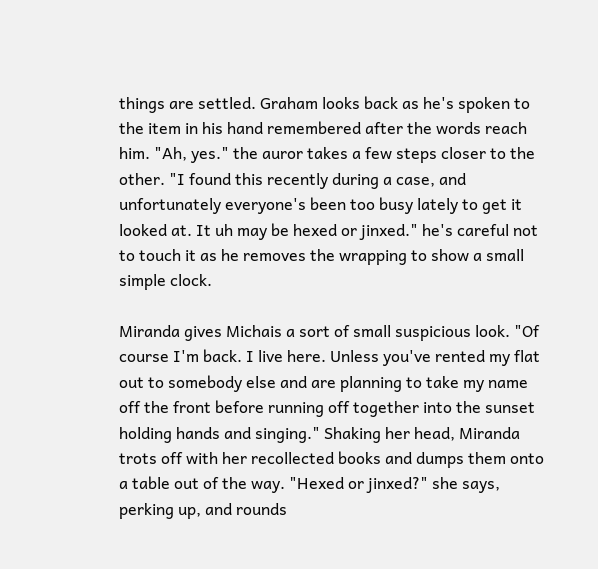things are settled. Graham looks back as he's spoken to the item in his hand remembered after the words reach him. "Ah, yes." the auror takes a few steps closer to the other. "I found this recently during a case, and unfortunately everyone's been too busy lately to get it looked at. It uh may be hexed or jinxed." he's careful not to touch it as he removes the wrapping to show a small simple clock.

Miranda gives Michais a sort of small suspicious look. "Of course I'm back. I live here. Unless you've rented my flat out to somebody else and are planning to take my name off the front before running off together into the sunset holding hands and singing." Shaking her head, Miranda trots off with her recollected books and dumps them onto a table out of the way. "Hexed or jinxed?" she says, perking up, and rounds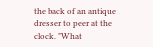the back of an antique dresser to peer at the clock. "What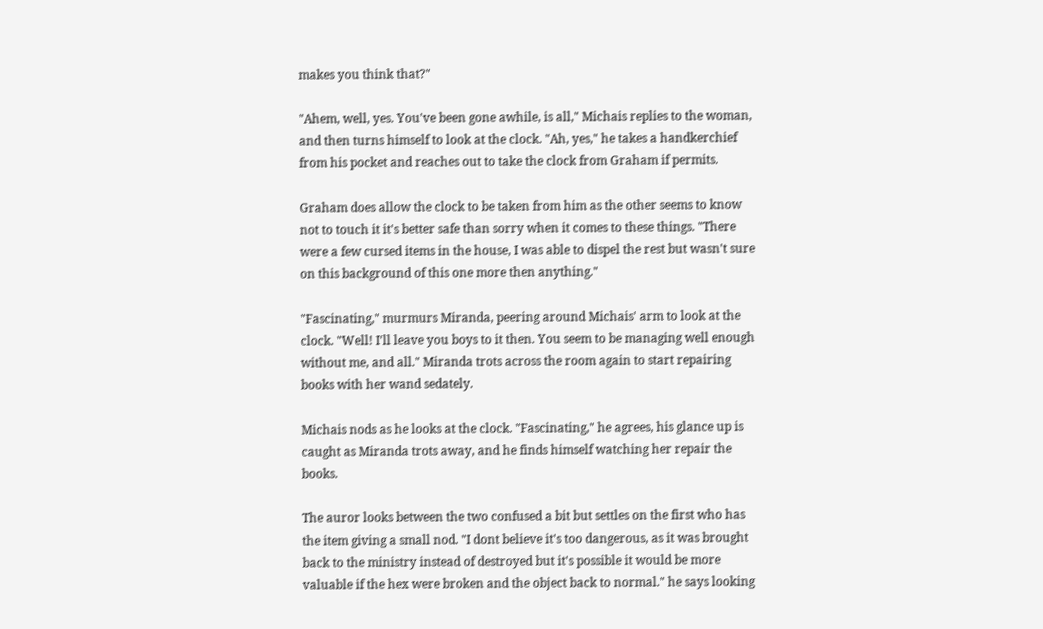makes you think that?"

"Ahem, well, yes. You've been gone awhile, is all," Michais replies to the woman, and then turns himself to look at the clock. "Ah, yes," he takes a handkerchief from his pocket and reaches out to take the clock from Graham if permits.

Graham does allow the clock to be taken from him as the other seems to know not to touch it it's better safe than sorry when it comes to these things. "There were a few cursed items in the house, I was able to dispel the rest but wasn't sure on this background of this one more then anything."

"Fascinating," murmurs Miranda, peering around Michais' arm to look at the clock. "Well! I'll leave you boys to it then. You seem to be managing well enough without me, and all." Miranda trots across the room again to start repairing books with her wand sedately.

Michais nods as he looks at the clock. "Fascinating," he agrees, his glance up is caught as Miranda trots away, and he finds himself watching her repair the books.

The auror looks between the two confused a bit but settles on the first who has the item giving a small nod. "I dont believe it's too dangerous, as it was brought back to the ministry instead of destroyed but it's possible it would be more valuable if the hex were broken and the object back to normal." he says looking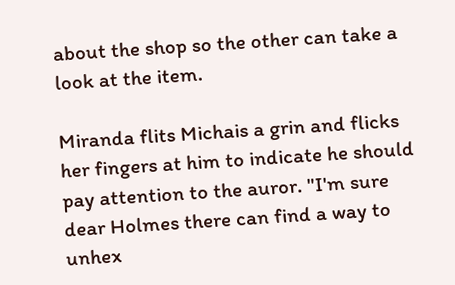about the shop so the other can take a look at the item.

Miranda flits Michais a grin and flicks her fingers at him to indicate he should pay attention to the auror. "I'm sure dear Holmes there can find a way to unhex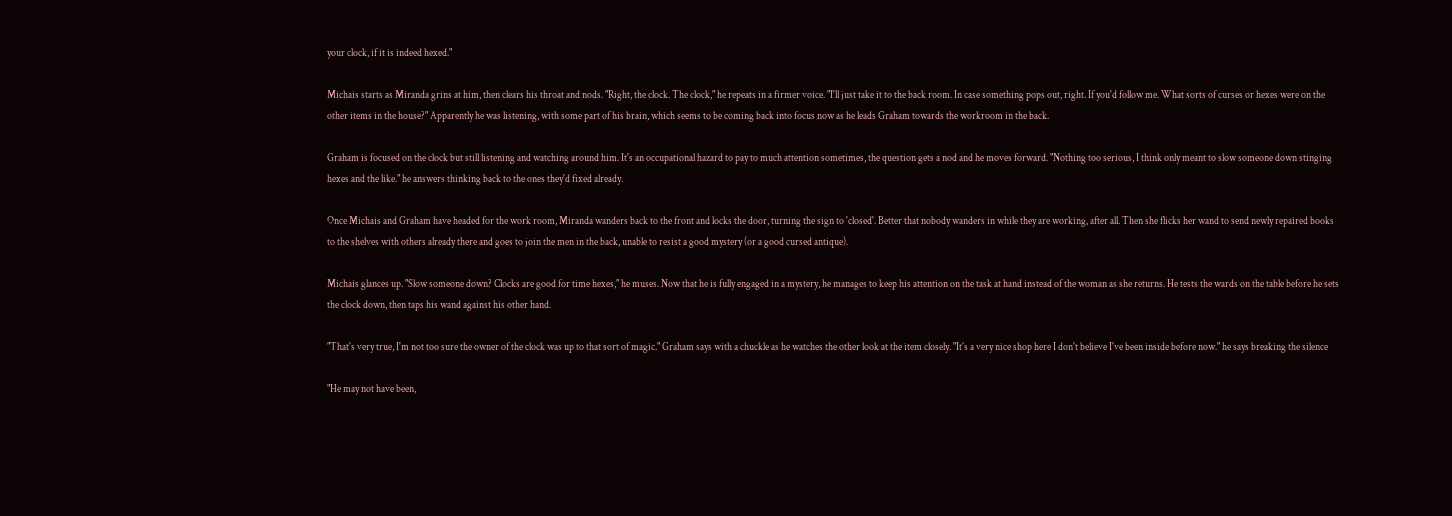your clock, if it is indeed hexed."

Michais starts as Miranda grins at him, then clears his throat and nods. "Right, the clock. The clock," he repeats in a firmer voice. "I'll just take it to the back room. In case something pops out, right. If you'd follow me. What sorts of curses or hexes were on the other items in the house?" Apparently he was listening, with some part of his brain, which seems to be coming back into focus now as he leads Graham towards the workroom in the back.

Graham is focused on the clock but still listening and watching around him. It's an occupational hazard to pay to much attention sometimes, the question gets a nod and he moves forward. "Nothing too serious, I think only meant to slow someone down stinging hexes and the like." he answers thinking back to the ones they'd fixed already.

Once Michais and Graham have headed for the work room, Miranda wanders back to the front and locks the door, turning the sign to 'closed'. Better that nobody wanders in while they are working, after all. Then she flicks her wand to send newly repaired books to the shelves with others already there and goes to join the men in the back, unable to resist a good mystery (or a good cursed antique).

Michais glances up. "Slow someone down? Clocks are good for time hexes," he muses. Now that he is fully engaged in a mystery, he manages to keep his attention on the task at hand instead of the woman as she returns. He tests the wards on the table before he sets the clock down, then taps his wand against his other hand.

"That's very true, I'm not too sure the owner of the clock was up to that sort of magic." Graham says with a chuckle as he watches the other look at the item closely. "It's a very nice shop here I don't believe I've been inside before now." he says breaking the silence

"He may not have been,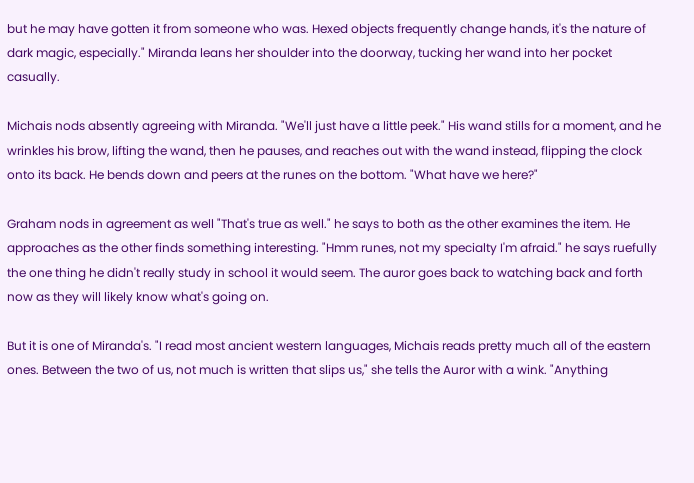but he may have gotten it from someone who was. Hexed objects frequently change hands, it's the nature of dark magic, especially." Miranda leans her shoulder into the doorway, tucking her wand into her pocket casually.

Michais nods absently agreeing with Miranda. "We'll just have a little peek." His wand stills for a moment, and he wrinkles his brow, lifting the wand, then he pauses, and reaches out with the wand instead, flipping the clock onto its back. He bends down and peers at the runes on the bottom. "What have we here?"

Graham nods in agreement as well "That's true as well." he says to both as the other examines the item. He approaches as the other finds something interesting. "Hmm runes, not my specialty I'm afraid." he says ruefully the one thing he didn't really study in school it would seem. The auror goes back to watching back and forth now as they will likely know what's going on.

But it is one of Miranda's. "I read most ancient western languages, Michais reads pretty much all of the eastern ones. Between the two of us, not much is written that slips us," she tells the Auror with a wink. "Anything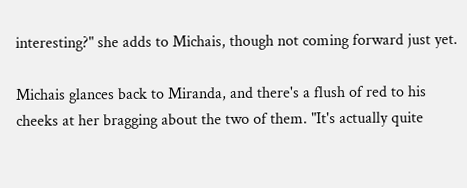interesting?" she adds to Michais, though not coming forward just yet.

Michais glances back to Miranda, and there's a flush of red to his cheeks at her bragging about the two of them. "It's actually quite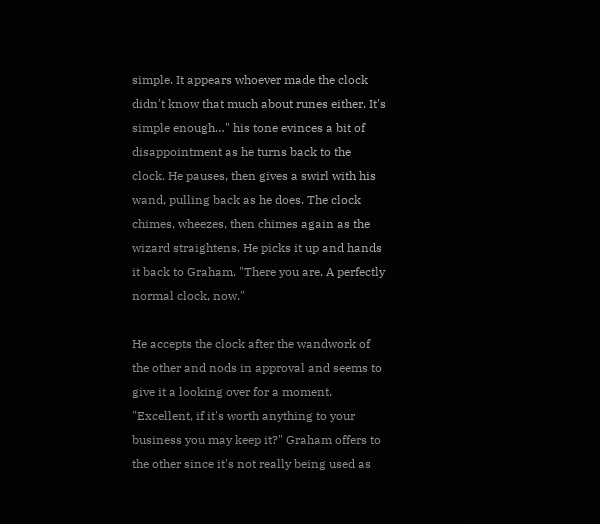simple. It appears whoever made the clock didn't know that much about runes either. It's simple enough…" his tone evinces a bit of disappointment as he turns back to the clock. He pauses, then gives a swirl with his wand, pulling back as he does. The clock chimes, wheezes, then chimes again as the wizard straightens. He picks it up and hands it back to Graham. "There you are. A perfectly normal clock, now."

He accepts the clock after the wandwork of the other and nods in approval and seems to give it a looking over for a moment. "Excellent, if it's worth anything to your business you may keep it?" Graham offers to the other since it's not really being used as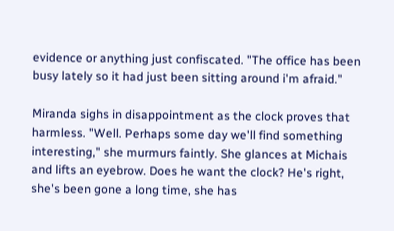evidence or anything just confiscated. "The office has been busy lately so it had just been sitting around i'm afraid."

Miranda sighs in disappointment as the clock proves that harmless. "Well. Perhaps some day we'll find something interesting," she murmurs faintly. She glances at Michais and lifts an eyebrow. Does he want the clock? He's right, she's been gone a long time, she has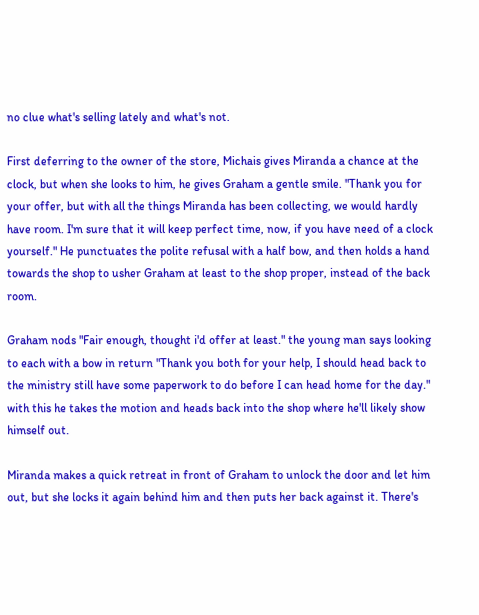no clue what's selling lately and what's not.

First deferring to the owner of the store, Michais gives Miranda a chance at the clock, but when she looks to him, he gives Graham a gentle smile. "Thank you for your offer, but with all the things Miranda has been collecting, we would hardly have room. I'm sure that it will keep perfect time, now, if you have need of a clock yourself." He punctuates the polite refusal with a half bow, and then holds a hand towards the shop to usher Graham at least to the shop proper, instead of the back room.

Graham nods "Fair enough, thought i'd offer at least." the young man says looking to each with a bow in return "Thank you both for your help, I should head back to the ministry still have some paperwork to do before I can head home for the day." with this he takes the motion and heads back into the shop where he'll likely show himself out.

Miranda makes a quick retreat in front of Graham to unlock the door and let him out, but she locks it again behind him and then puts her back against it. There's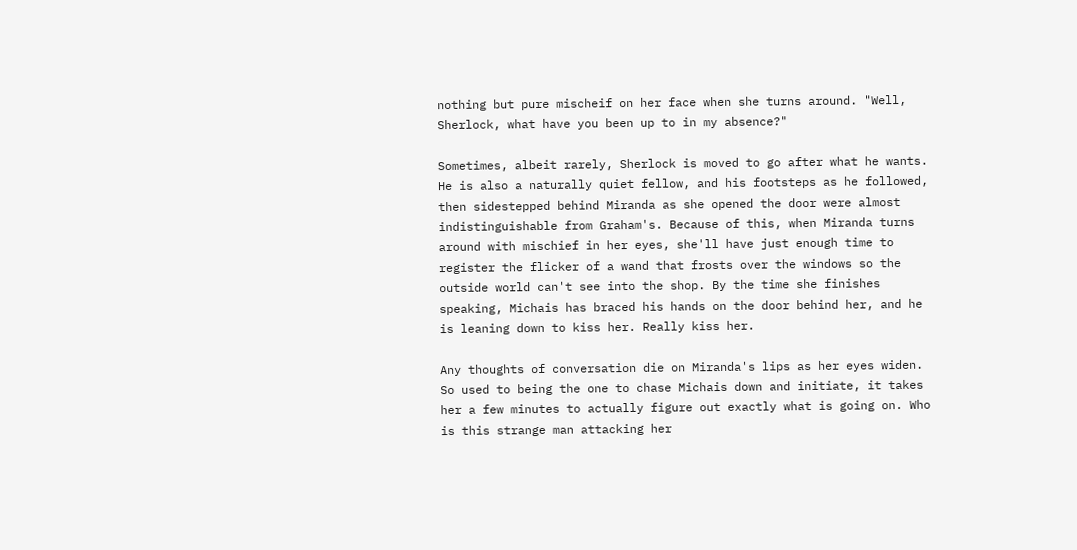nothing but pure mischeif on her face when she turns around. "Well, Sherlock, what have you been up to in my absence?"

Sometimes, albeit rarely, Sherlock is moved to go after what he wants. He is also a naturally quiet fellow, and his footsteps as he followed, then sidestepped behind Miranda as she opened the door were almost indistinguishable from Graham's. Because of this, when Miranda turns around with mischief in her eyes, she'll have just enough time to register the flicker of a wand that frosts over the windows so the outside world can't see into the shop. By the time she finishes speaking, Michais has braced his hands on the door behind her, and he is leaning down to kiss her. Really kiss her.

Any thoughts of conversation die on Miranda's lips as her eyes widen. So used to being the one to chase Michais down and initiate, it takes her a few minutes to actually figure out exactly what is going on. Who is this strange man attacking her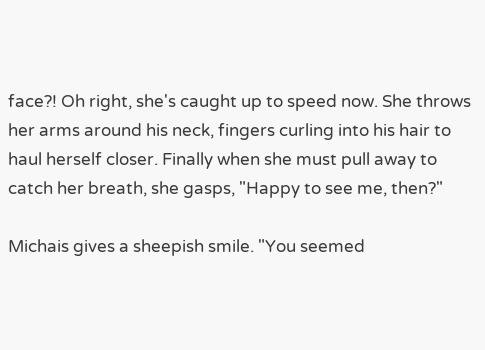face?! Oh right, she's caught up to speed now. She throws her arms around his neck, fingers curling into his hair to haul herself closer. Finally when she must pull away to catch her breath, she gasps, "Happy to see me, then?"

Michais gives a sheepish smile. "You seemed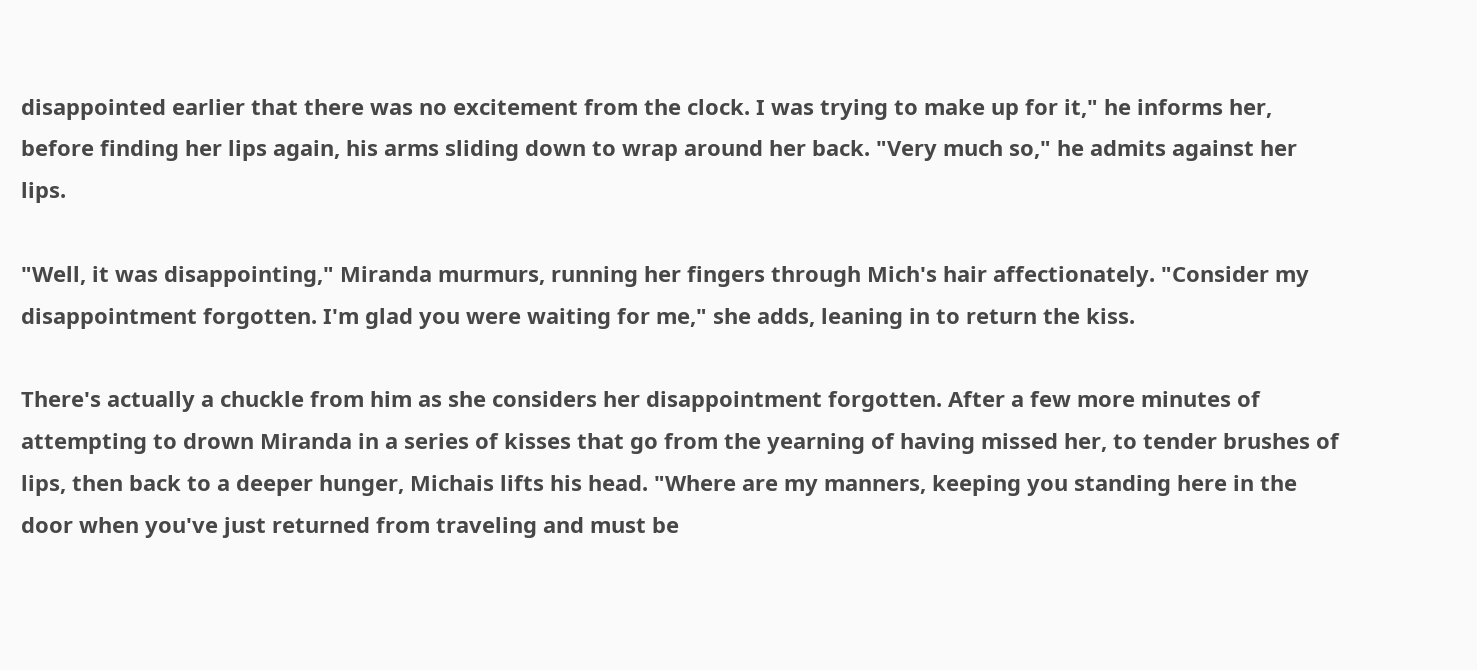disappointed earlier that there was no excitement from the clock. I was trying to make up for it," he informs her, before finding her lips again, his arms sliding down to wrap around her back. "Very much so," he admits against her lips.

"Well, it was disappointing," Miranda murmurs, running her fingers through Mich's hair affectionately. "Consider my disappointment forgotten. I'm glad you were waiting for me," she adds, leaning in to return the kiss.

There's actually a chuckle from him as she considers her disappointment forgotten. After a few more minutes of attempting to drown Miranda in a series of kisses that go from the yearning of having missed her, to tender brushes of lips, then back to a deeper hunger, Michais lifts his head. "Where are my manners, keeping you standing here in the door when you've just returned from traveling and must be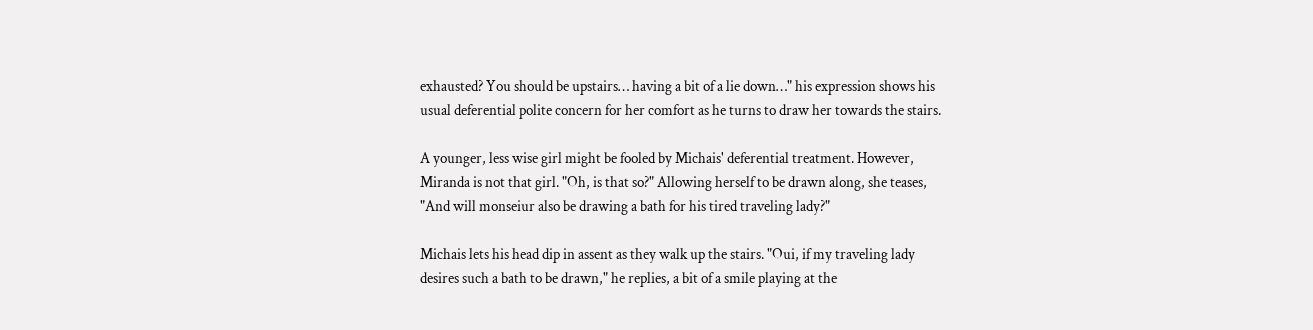exhausted? You should be upstairs… having a bit of a lie down…" his expression shows his usual deferential polite concern for her comfort as he turns to draw her towards the stairs.

A younger, less wise girl might be fooled by Michais' deferential treatment. However, Miranda is not that girl. "Oh, is that so?" Allowing herself to be drawn along, she teases, "And will monseiur also be drawing a bath for his tired traveling lady?"

Michais lets his head dip in assent as they walk up the stairs. "Oui, if my traveling lady desires such a bath to be drawn," he replies, a bit of a smile playing at the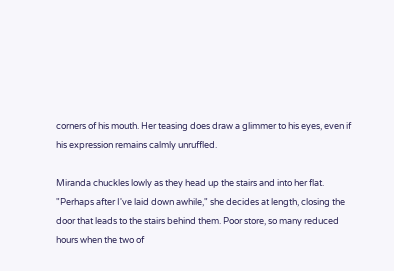corners of his mouth. Her teasing does draw a glimmer to his eyes, even if his expression remains calmly unruffled.

Miranda chuckles lowly as they head up the stairs and into her flat. "Perhaps after I've laid down awhile," she decides at length, closing the door that leads to the stairs behind them. Poor store, so many reduced hours when the two of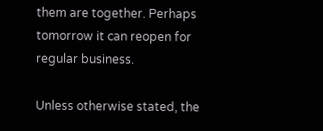them are together. Perhaps tomorrow it can reopen for regular business.

Unless otherwise stated, the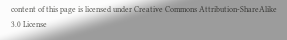content of this page is licensed under Creative Commons Attribution-ShareAlike 3.0 License